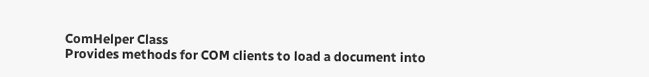ComHelper Class
Provides methods for COM clients to load a document into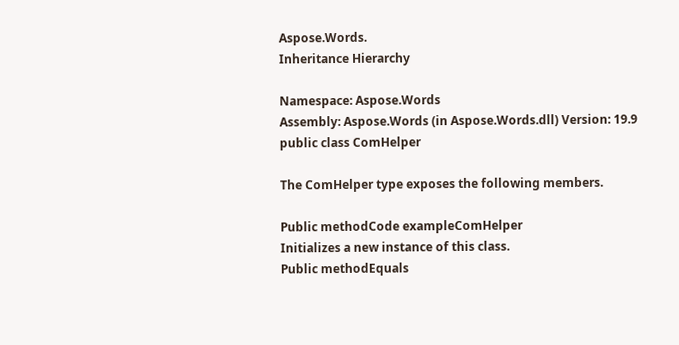Aspose.Words.
Inheritance Hierarchy

Namespace: Aspose.Words
Assembly: Aspose.Words (in Aspose.Words.dll) Version: 19.9
public class ComHelper

The ComHelper type exposes the following members.

Public methodCode exampleComHelper
Initializes a new instance of this class.
Public methodEquals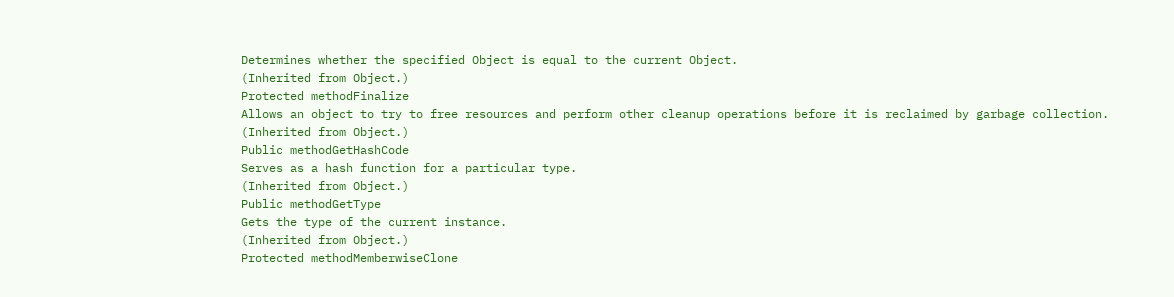Determines whether the specified Object is equal to the current Object.
(Inherited from Object.)
Protected methodFinalize
Allows an object to try to free resources and perform other cleanup operations before it is reclaimed by garbage collection.
(Inherited from Object.)
Public methodGetHashCode
Serves as a hash function for a particular type.
(Inherited from Object.)
Public methodGetType
Gets the type of the current instance.
(Inherited from Object.)
Protected methodMemberwiseClone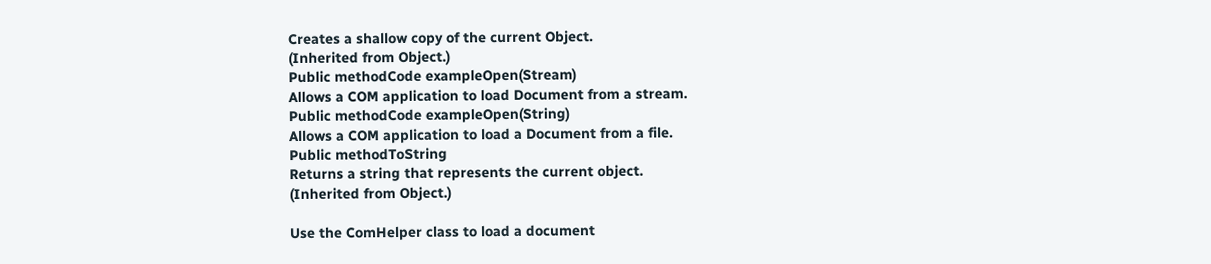Creates a shallow copy of the current Object.
(Inherited from Object.)
Public methodCode exampleOpen(Stream)
Allows a COM application to load Document from a stream.
Public methodCode exampleOpen(String)
Allows a COM application to load a Document from a file.
Public methodToString
Returns a string that represents the current object.
(Inherited from Object.)

Use the ComHelper class to load a document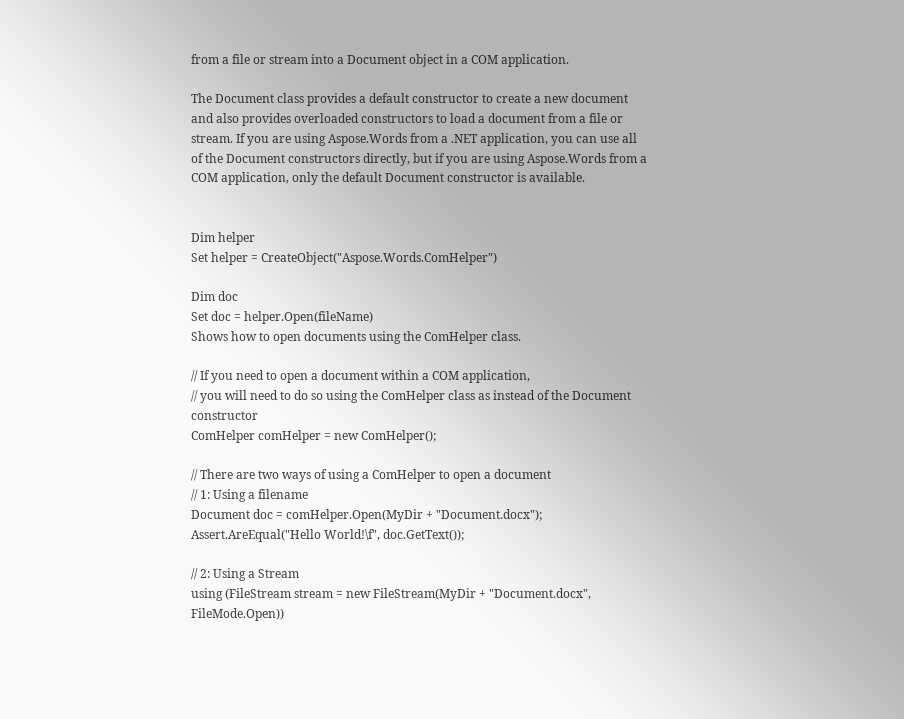from a file or stream into a Document object in a COM application.

The Document class provides a default constructor to create a new document and also provides overloaded constructors to load a document from a file or stream. If you are using Aspose.Words from a .NET application, you can use all of the Document constructors directly, but if you are using Aspose.Words from a COM application, only the default Document constructor is available.


Dim helper
Set helper = CreateObject("Aspose.Words.ComHelper")

Dim doc
Set doc = helper.Open(fileName)
Shows how to open documents using the ComHelper class.

// If you need to open a document within a COM application,
// you will need to do so using the ComHelper class as instead of the Document constructor
ComHelper comHelper = new ComHelper();

// There are two ways of using a ComHelper to open a document
// 1: Using a filename
Document doc = comHelper.Open(MyDir + "Document.docx");
Assert.AreEqual("Hello World!\f", doc.GetText());

// 2: Using a Stream
using (FileStream stream = new FileStream(MyDir + "Document.docx", FileMode.Open))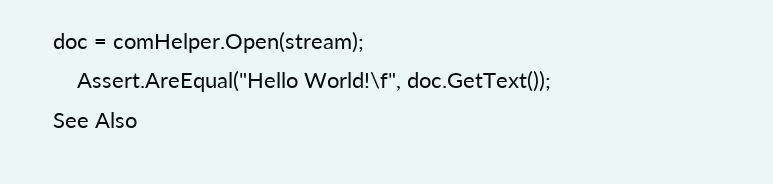doc = comHelper.Open(stream);
    Assert.AreEqual("Hello World!\f", doc.GetText());
See Also